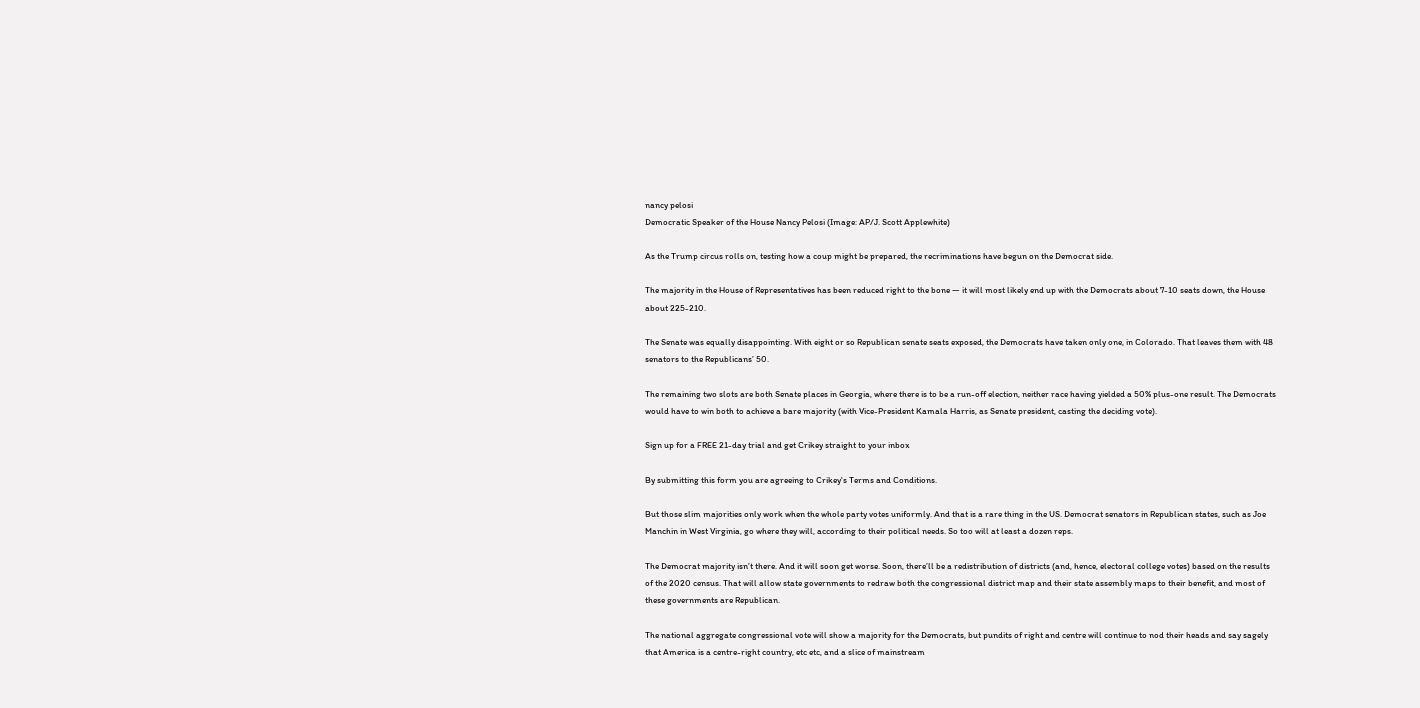nancy pelosi
Democratic Speaker of the House Nancy Pelosi (Image: AP/J. Scott Applewhite)

As the Trump circus rolls on, testing how a coup might be prepared, the recriminations have begun on the Democrat side.

The majority in the House of Representatives has been reduced right to the bone — it will most likely end up with the Democrats about 7-10 seats down, the House about 225-210.

The Senate was equally disappointing. With eight or so Republican senate seats exposed, the Democrats have taken only one, in Colorado. That leaves them with 48 senators to the Republicans’ 50.

The remaining two slots are both Senate places in Georgia, where there is to be a run-off election, neither race having yielded a 50% plus-one result. The Democrats would have to win both to achieve a bare majority (with Vice-President Kamala Harris, as Senate president, casting the deciding vote).

Sign up for a FREE 21-day trial and get Crikey straight to your inbox

By submitting this form you are agreeing to Crikey's Terms and Conditions.

But those slim majorities only work when the whole party votes uniformly. And that is a rare thing in the US. Democrat senators in Republican states, such as Joe Manchin in West Virginia, go where they will, according to their political needs. So too will at least a dozen reps.

The Democrat majority isn’t there. And it will soon get worse. Soon, there’ll be a redistribution of districts (and, hence, electoral college votes) based on the results of the 2020 census. That will allow state governments to redraw both the congressional district map and their state assembly maps to their benefit, and most of these governments are Republican.

The national aggregate congressional vote will show a majority for the Democrats, but pundits of right and centre will continue to nod their heads and say sagely that America is a centre-right country, etc etc, and a slice of mainstream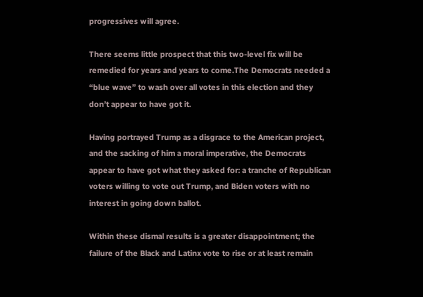progressives will agree.

There seems little prospect that this two-level fix will be remedied for years and years to come.The Democrats needed a “blue wave” to wash over all votes in this election and they don’t appear to have got it.

Having portrayed Trump as a disgrace to the American project, and the sacking of him a moral imperative, the Democrats appear to have got what they asked for: a tranche of Republican voters willing to vote out Trump, and Biden voters with no interest in going down ballot.

Within these dismal results is a greater disappointment; the failure of the Black and Latinx vote to rise or at least remain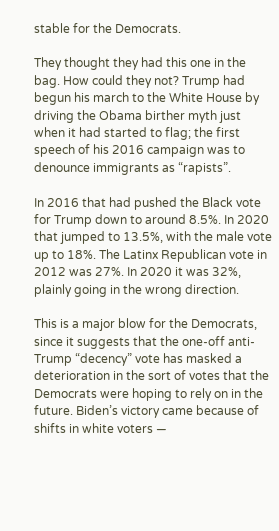stable for the Democrats.

They thought they had this one in the bag. How could they not? Trump had begun his march to the White House by driving the Obama birther myth just when it had started to flag; the first speech of his 2016 campaign was to denounce immigrants as “rapists”.

In 2016 that had pushed the Black vote for Trump down to around 8.5%. In 2020 that jumped to 13.5%, with the male vote up to 18%. The Latinx Republican vote in 2012 was 27%. In 2020 it was 32%, plainly going in the wrong direction.

This is a major blow for the Democrats, since it suggests that the one-off anti-Trump “decency” vote has masked a deterioration in the sort of votes that the Democrats were hoping to rely on in the future. Biden’s victory came because of shifts in white voters —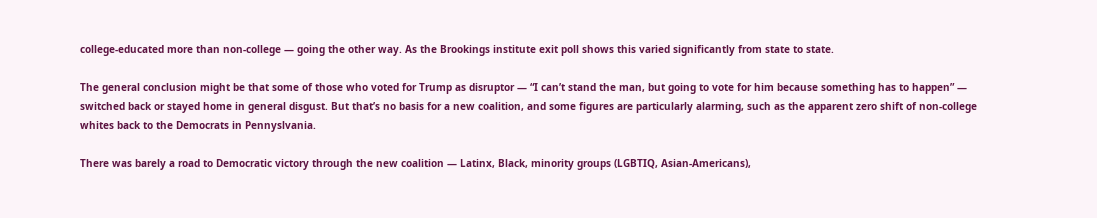college-educated more than non-college — going the other way. As the Brookings institute exit poll shows this varied significantly from state to state.

The general conclusion might be that some of those who voted for Trump as disruptor — “I can’t stand the man, but going to vote for him because something has to happen” — switched back or stayed home in general disgust. But that’s no basis for a new coalition, and some figures are particularly alarming, such as the apparent zero shift of non-college whites back to the Democrats in Pennyslvania.

There was barely a road to Democratic victory through the new coalition — Latinx, Black, minority groups (LGBTIQ, Asian-Americans),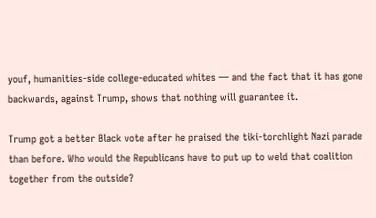youf, humanities-side college-educated whites — and the fact that it has gone backwards, against Trump, shows that nothing will guarantee it.

Trump got a better Black vote after he praised the tiki-torchlight Nazi parade than before. Who would the Republicans have to put up to weld that coalition together from the outside?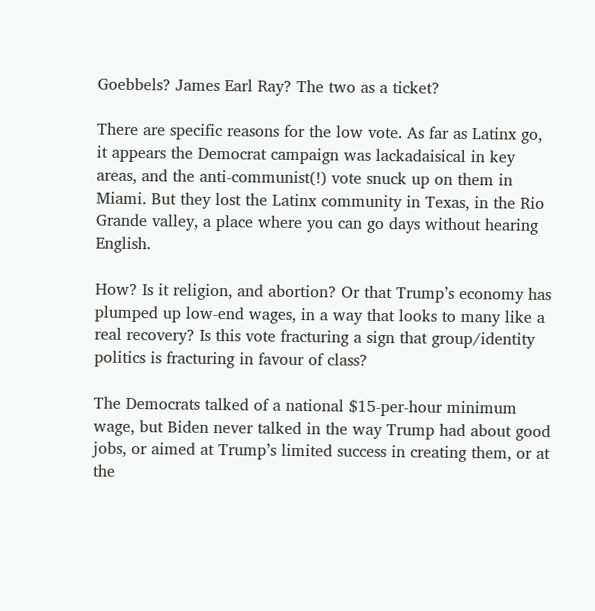Goebbels? James Earl Ray? The two as a ticket?

There are specific reasons for the low vote. As far as Latinx go, it appears the Democrat campaign was lackadaisical in key areas, and the anti-communist(!) vote snuck up on them in Miami. But they lost the Latinx community in Texas, in the Rio Grande valley, a place where you can go days without hearing English.

How? Is it religion, and abortion? Or that Trump’s economy has plumped up low-end wages, in a way that looks to many like a real recovery? Is this vote fracturing a sign that group/identity politics is fracturing in favour of class?

The Democrats talked of a national $15-per-hour minimum wage, but Biden never talked in the way Trump had about good jobs, or aimed at Trump’s limited success in creating them, or at the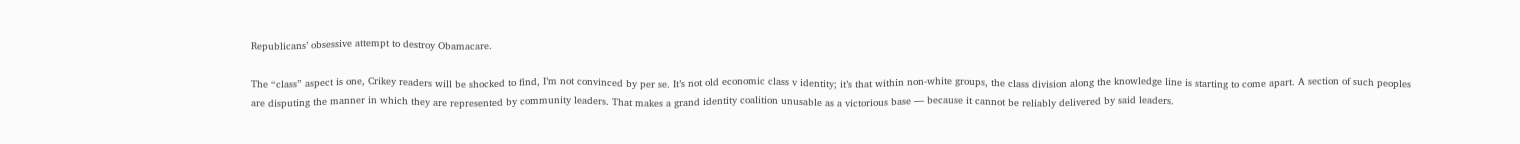Republicans’ obsessive attempt to destroy Obamacare.

The “class” aspect is one, Crikey readers will be shocked to find, I’m not convinced by per se. It’s not old economic class v identity; it’s that within non-white groups, the class division along the knowledge line is starting to come apart. A section of such peoples are disputing the manner in which they are represented by community leaders. That makes a grand identity coalition unusable as a victorious base — because it cannot be reliably delivered by said leaders.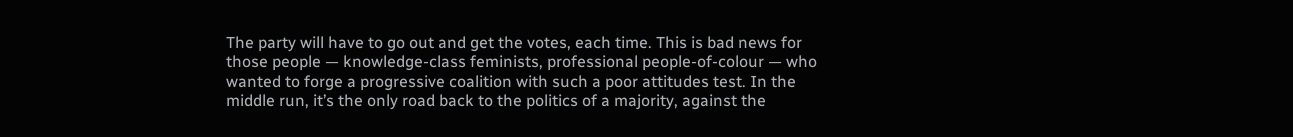The party will have to go out and get the votes, each time. This is bad news for those people — knowledge-class feminists, professional people-of-colour — who wanted to forge a progressive coalition with such a poor attitudes test. In the middle run, it’s the only road back to the politics of a majority, against the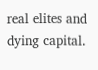real elites and dying capital.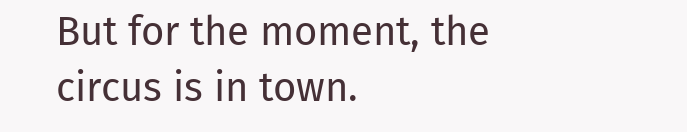But for the moment, the circus is in town.